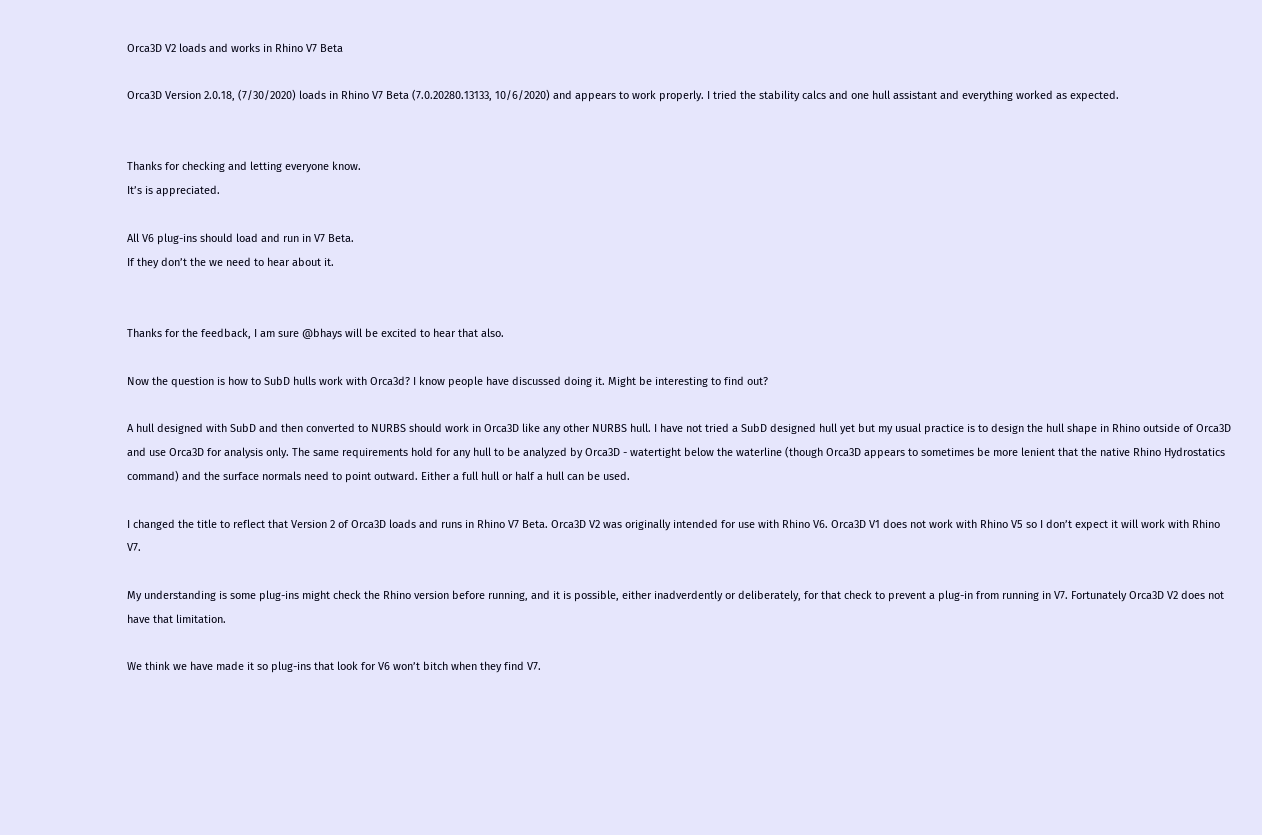Orca3D V2 loads and works in Rhino V7 Beta

Orca3D Version 2.0.18, (7/30/2020) loads in Rhino V7 Beta (7.0.20280.13133, 10/6/2020) and appears to work properly. I tried the stability calcs and one hull assistant and everything worked as expected.


Thanks for checking and letting everyone know.
It’s is appreciated.

All V6 plug-ins should load and run in V7 Beta.
If they don’t the we need to hear about it.


Thanks for the feedback, I am sure @bhays will be excited to hear that also.

Now the question is how to SubD hulls work with Orca3d? I know people have discussed doing it. Might be interesting to find out?

A hull designed with SubD and then converted to NURBS should work in Orca3D like any other NURBS hull. I have not tried a SubD designed hull yet but my usual practice is to design the hull shape in Rhino outside of Orca3D and use Orca3D for analysis only. The same requirements hold for any hull to be analyzed by Orca3D - watertight below the waterline (though Orca3D appears to sometimes be more lenient that the native Rhino Hydrostatics command) and the surface normals need to point outward. Either a full hull or half a hull can be used.

I changed the title to reflect that Version 2 of Orca3D loads and runs in Rhino V7 Beta. Orca3D V2 was originally intended for use with Rhino V6. Orca3D V1 does not work with Rhino V5 so I don’t expect it will work with Rhino V7.

My understanding is some plug-ins might check the Rhino version before running, and it is possible, either inadverdently or deliberately, for that check to prevent a plug-in from running in V7. Fortunately Orca3D V2 does not have that limitation.

We think we have made it so plug-ins that look for V6 won’t bitch when they find V7.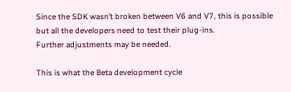Since the SDK wasn’t broken between V6 and V7, this is possible but all the developers need to test their plug-ins.
Further adjustments may be needed.

This is what the Beta development cycle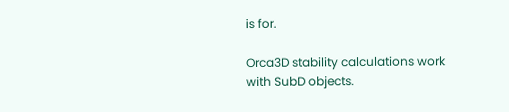is for.

Orca3D stability calculations work with SubD objects.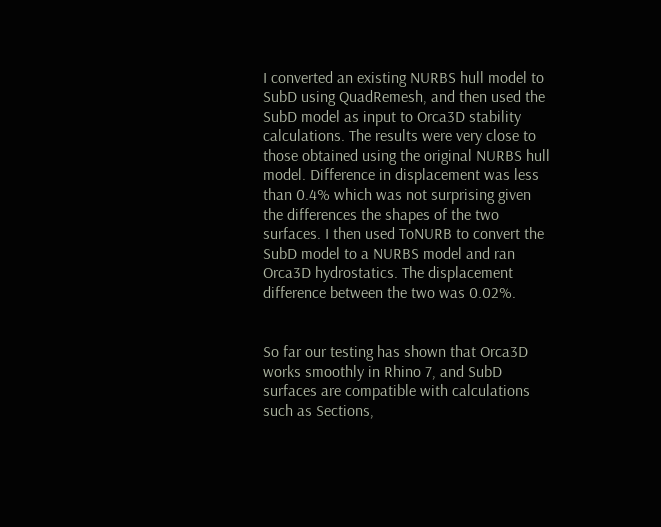I converted an existing NURBS hull model to SubD using QuadRemesh, and then used the SubD model as input to Orca3D stability calculations. The results were very close to those obtained using the original NURBS hull model. Difference in displacement was less than 0.4% which was not surprising given the differences the shapes of the two surfaces. I then used ToNURB to convert the SubD model to a NURBS model and ran Orca3D hydrostatics. The displacement difference between the two was 0.02%.


So far our testing has shown that Orca3D works smoothly in Rhino 7, and SubD surfaces are compatible with calculations such as Sections,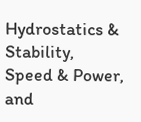Hydrostatics & Stability, Speed & Power, and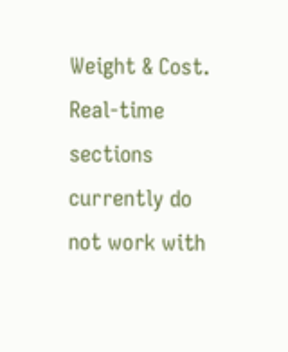Weight & Cost. Real-time sections currently do not work with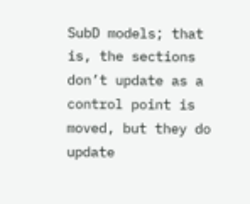SubD models; that is, the sections don’t update as a control point is moved, but they do update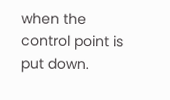when the control point is put down.